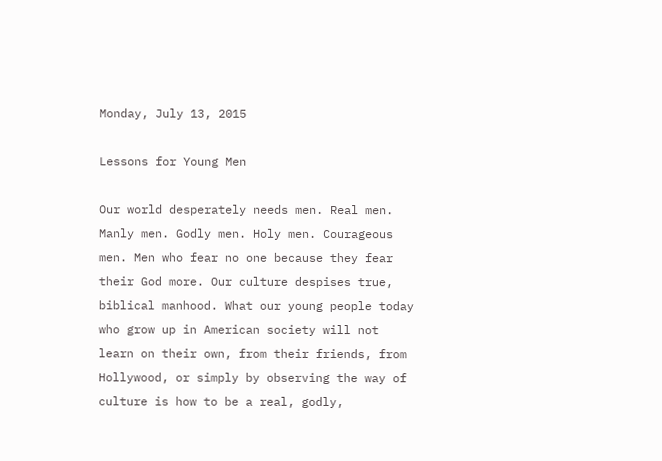Monday, July 13, 2015

Lessons for Young Men

Our world desperately needs men. Real men. Manly men. Godly men. Holy men. Courageous men. Men who fear no one because they fear their God more. Our culture despises true, biblical manhood. What our young people today who grow up in American society will not learn on their own, from their friends, from Hollywood, or simply by observing the way of culture is how to be a real, godly,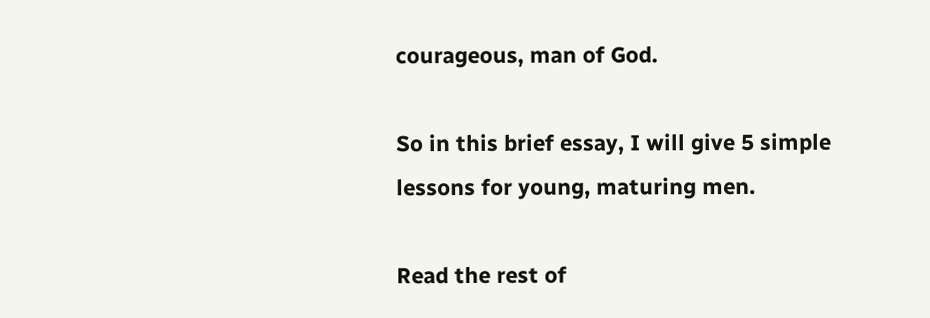courageous, man of God.

So in this brief essay, I will give 5 simple lessons for young, maturing men.

Read the rest of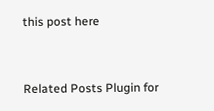this post here


Related Posts Plugin for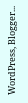WordPress, Blogger...